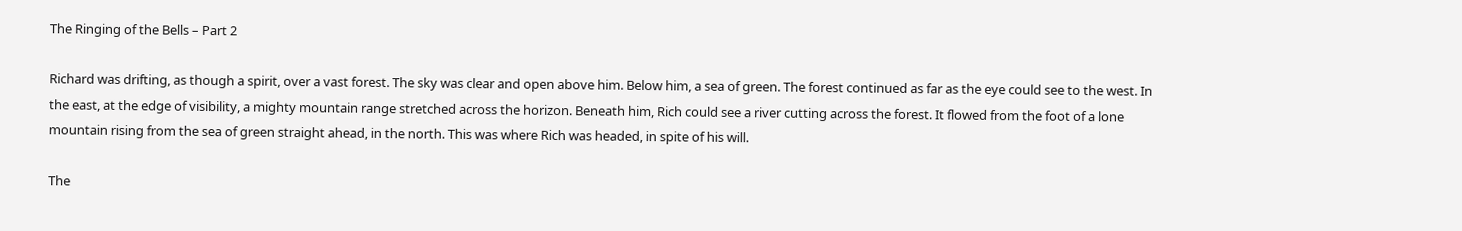The Ringing of the Bells – Part 2

Richard was drifting, as though a spirit, over a vast forest. The sky was clear and open above him. Below him, a sea of green. The forest continued as far as the eye could see to the west. In the east, at the edge of visibility, a mighty mountain range stretched across the horizon. Beneath him, Rich could see a river cutting across the forest. It flowed from the foot of a lone mountain rising from the sea of green straight ahead, in the north. This was where Rich was headed, in spite of his will.

The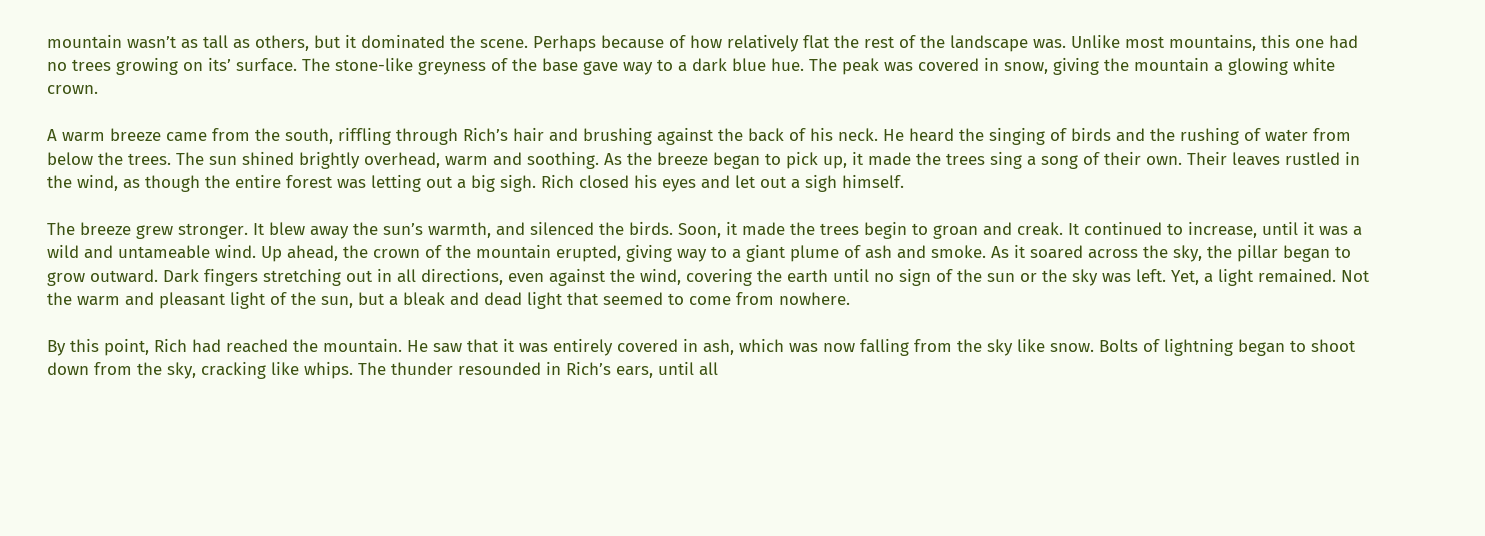mountain wasn’t as tall as others, but it dominated the scene. Perhaps because of how relatively flat the rest of the landscape was. Unlike most mountains, this one had no trees growing on its’ surface. The stone-like greyness of the base gave way to a dark blue hue. The peak was covered in snow, giving the mountain a glowing white crown.

A warm breeze came from the south, riffling through Rich’s hair and brushing against the back of his neck. He heard the singing of birds and the rushing of water from below the trees. The sun shined brightly overhead, warm and soothing. As the breeze began to pick up, it made the trees sing a song of their own. Their leaves rustled in the wind, as though the entire forest was letting out a big sigh. Rich closed his eyes and let out a sigh himself.

The breeze grew stronger. It blew away the sun’s warmth, and silenced the birds. Soon, it made the trees begin to groan and creak. It continued to increase, until it was a wild and untameable wind. Up ahead, the crown of the mountain erupted, giving way to a giant plume of ash and smoke. As it soared across the sky, the pillar began to grow outward. Dark fingers stretching out in all directions, even against the wind, covering the earth until no sign of the sun or the sky was left. Yet, a light remained. Not the warm and pleasant light of the sun, but a bleak and dead light that seemed to come from nowhere.

By this point, Rich had reached the mountain. He saw that it was entirely covered in ash, which was now falling from the sky like snow. Bolts of lightning began to shoot down from the sky, cracking like whips. The thunder resounded in Rich’s ears, until all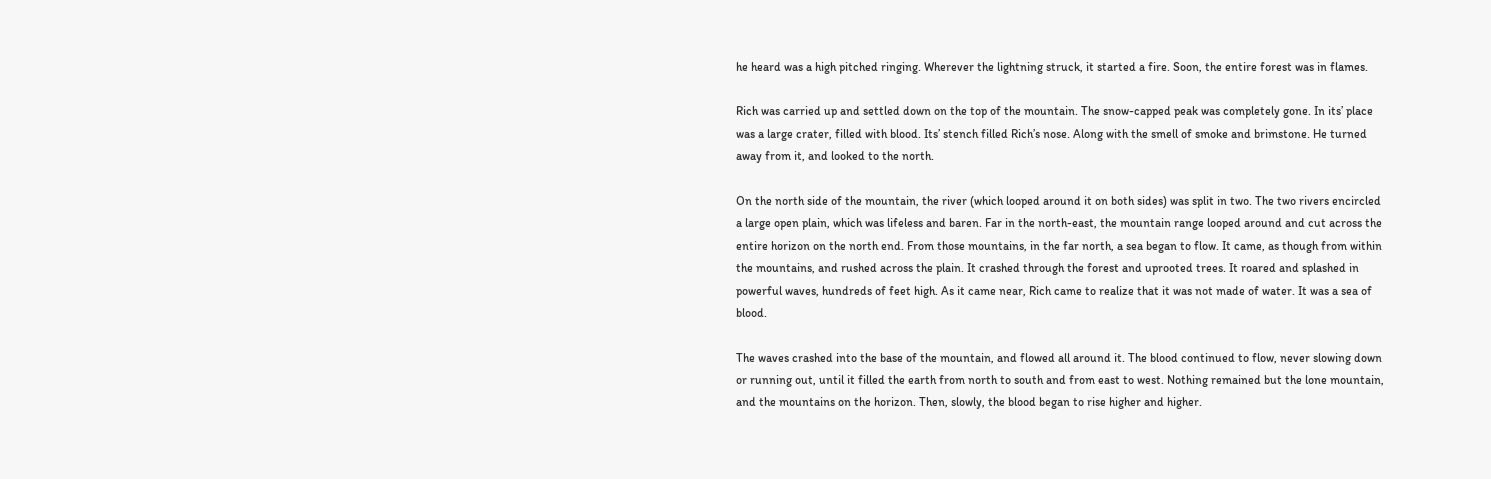he heard was a high pitched ringing. Wherever the lightning struck, it started a fire. Soon, the entire forest was in flames.

Rich was carried up and settled down on the top of the mountain. The snow-capped peak was completely gone. In its’ place was a large crater, filled with blood. Its’ stench filled Rich’s nose. Along with the smell of smoke and brimstone. He turned away from it, and looked to the north.

On the north side of the mountain, the river (which looped around it on both sides) was split in two. The two rivers encircled a large open plain, which was lifeless and baren. Far in the north-east, the mountain range looped around and cut across the entire horizon on the north end. From those mountains, in the far north, a sea began to flow. It came, as though from within the mountains, and rushed across the plain. It crashed through the forest and uprooted trees. It roared and splashed in powerful waves, hundreds of feet high. As it came near, Rich came to realize that it was not made of water. It was a sea of blood.

The waves crashed into the base of the mountain, and flowed all around it. The blood continued to flow, never slowing down or running out, until it filled the earth from north to south and from east to west. Nothing remained but the lone mountain, and the mountains on the horizon. Then, slowly, the blood began to rise higher and higher.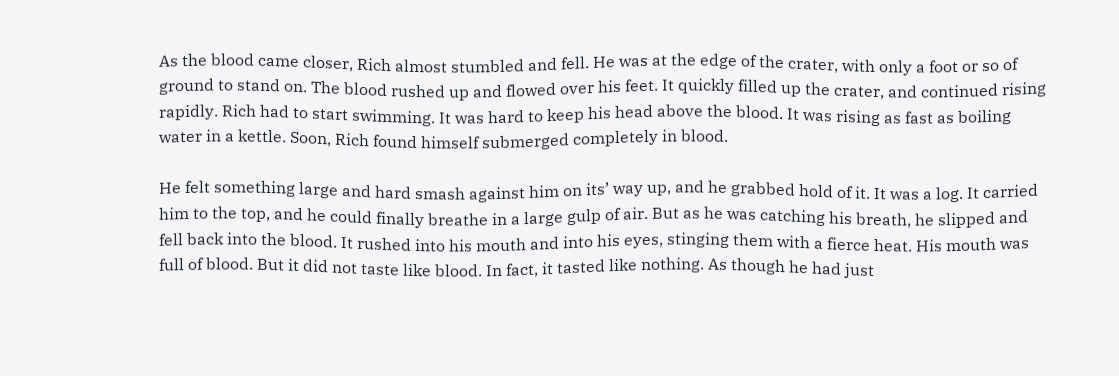As the blood came closer, Rich almost stumbled and fell. He was at the edge of the crater, with only a foot or so of ground to stand on. The blood rushed up and flowed over his feet. It quickly filled up the crater, and continued rising rapidly. Rich had to start swimming. It was hard to keep his head above the blood. It was rising as fast as boiling water in a kettle. Soon, Rich found himself submerged completely in blood.

He felt something large and hard smash against him on its’ way up, and he grabbed hold of it. It was a log. It carried him to the top, and he could finally breathe in a large gulp of air. But as he was catching his breath, he slipped and fell back into the blood. It rushed into his mouth and into his eyes, stinging them with a fierce heat. His mouth was full of blood. But it did not taste like blood. In fact, it tasted like nothing. As though he had just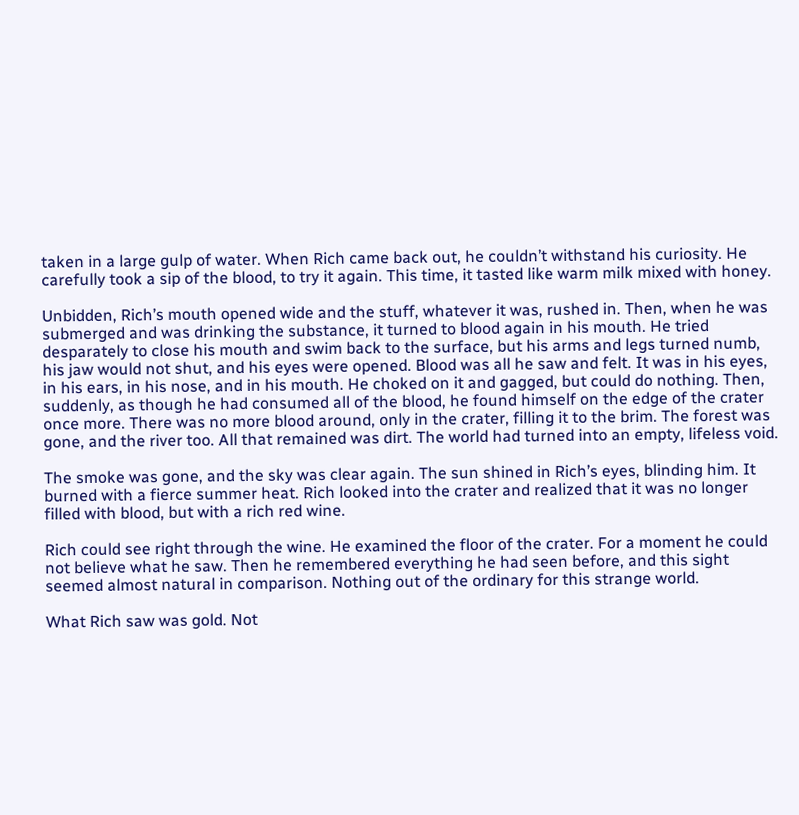taken in a large gulp of water. When Rich came back out, he couldn’t withstand his curiosity. He carefully took a sip of the blood, to try it again. This time, it tasted like warm milk mixed with honey.

Unbidden, Rich’s mouth opened wide and the stuff, whatever it was, rushed in. Then, when he was submerged and was drinking the substance, it turned to blood again in his mouth. He tried desparately to close his mouth and swim back to the surface, but his arms and legs turned numb, his jaw would not shut, and his eyes were opened. Blood was all he saw and felt. It was in his eyes, in his ears, in his nose, and in his mouth. He choked on it and gagged, but could do nothing. Then, suddenly, as though he had consumed all of the blood, he found himself on the edge of the crater once more. There was no more blood around, only in the crater, filling it to the brim. The forest was gone, and the river too. All that remained was dirt. The world had turned into an empty, lifeless void.

The smoke was gone, and the sky was clear again. The sun shined in Rich’s eyes, blinding him. It burned with a fierce summer heat. Rich looked into the crater and realized that it was no longer filled with blood, but with a rich red wine.

Rich could see right through the wine. He examined the floor of the crater. For a moment he could not believe what he saw. Then he remembered everything he had seen before, and this sight seemed almost natural in comparison. Nothing out of the ordinary for this strange world.

What Rich saw was gold. Not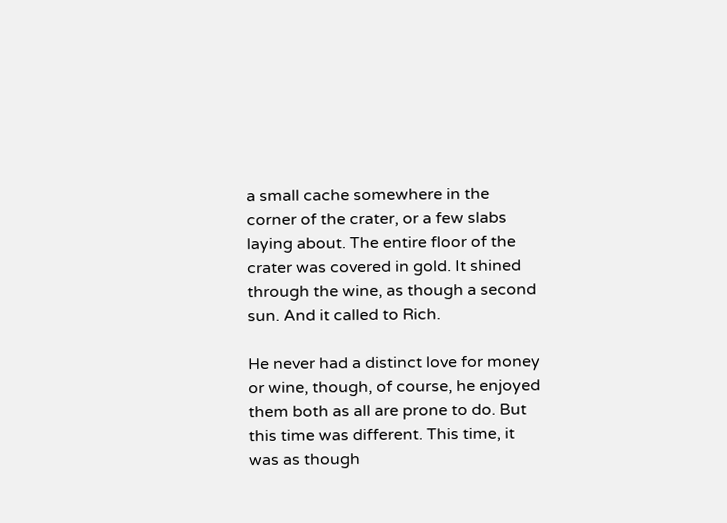a small cache somewhere in the corner of the crater, or a few slabs laying about. The entire floor of the crater was covered in gold. It shined through the wine, as though a second sun. And it called to Rich.

He never had a distinct love for money or wine, though, of course, he enjoyed them both as all are prone to do. But this time was different. This time, it was as though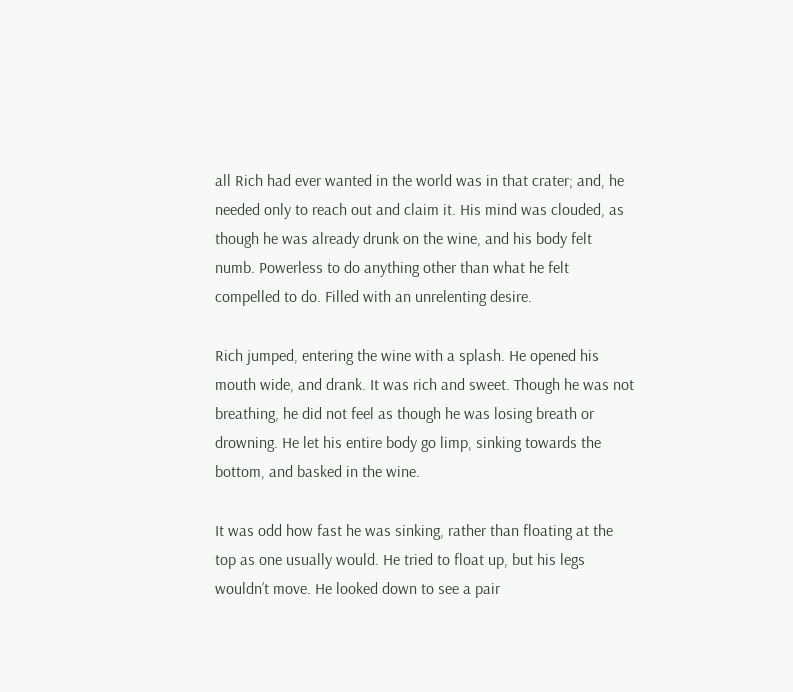all Rich had ever wanted in the world was in that crater; and, he needed only to reach out and claim it. His mind was clouded, as though he was already drunk on the wine, and his body felt numb. Powerless to do anything other than what he felt compelled to do. Filled with an unrelenting desire.

Rich jumped, entering the wine with a splash. He opened his mouth wide, and drank. It was rich and sweet. Though he was not breathing, he did not feel as though he was losing breath or drowning. He let his entire body go limp, sinking towards the bottom, and basked in the wine.

It was odd how fast he was sinking, rather than floating at the top as one usually would. He tried to float up, but his legs wouldn’t move. He looked down to see a pair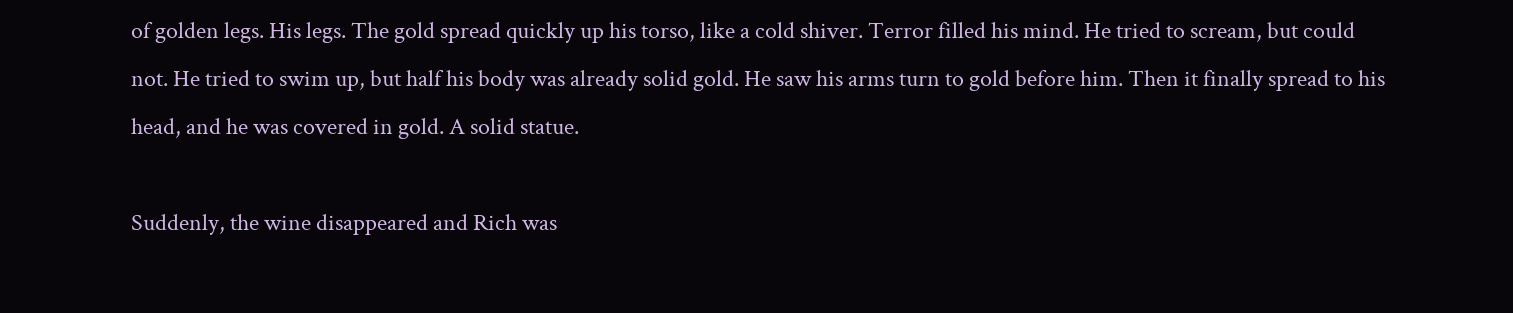of golden legs. His legs. The gold spread quickly up his torso, like a cold shiver. Terror filled his mind. He tried to scream, but could not. He tried to swim up, but half his body was already solid gold. He saw his arms turn to gold before him. Then it finally spread to his head, and he was covered in gold. A solid statue.

Suddenly, the wine disappeared and Rich was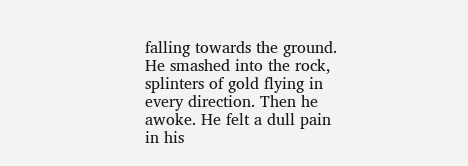falling towards the ground. He smashed into the rock, splinters of gold flying in every direction. Then he awoke. He felt a dull pain in his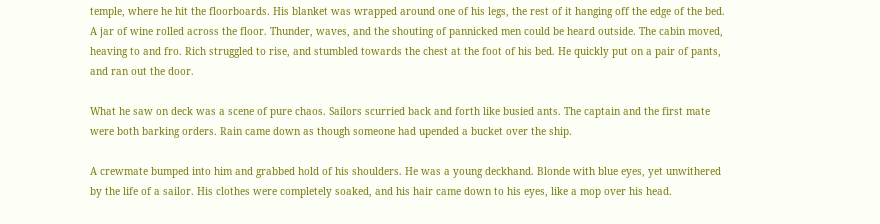temple, where he hit the floorboards. His blanket was wrapped around one of his legs, the rest of it hanging off the edge of the bed. A jar of wine rolled across the floor. Thunder, waves, and the shouting of pannicked men could be heard outside. The cabin moved, heaving to and fro. Rich struggled to rise, and stumbled towards the chest at the foot of his bed. He quickly put on a pair of pants, and ran out the door.

What he saw on deck was a scene of pure chaos. Sailors scurried back and forth like busied ants. The captain and the first mate were both barking orders. Rain came down as though someone had upended a bucket over the ship.

A crewmate bumped into him and grabbed hold of his shoulders. He was a young deckhand. Blonde with blue eyes, yet unwithered by the life of a sailor. His clothes were completely soaked, and his hair came down to his eyes, like a mop over his head.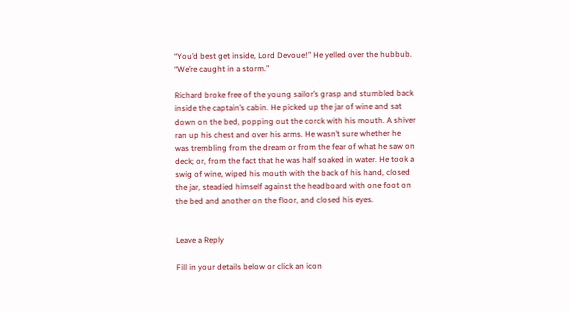“You’d best get inside, Lord Devoue!” He yelled over the hubbub. “We’re caught in a storm.”

Richard broke free of the young sailor’s grasp and stumbled back inside the captain’s cabin. He picked up the jar of wine and sat down on the bed, popping out the corck with his mouth. A shiver ran up his chest and over his arms. He wasn’t sure whether he was trembling from the dream or from the fear of what he saw on deck; or, from the fact that he was half soaked in water. He took a swig of wine, wiped his mouth with the back of his hand, closed the jar, steadied himself against the headboard with one foot on the bed and another on the floor, and closed his eyes.


Leave a Reply

Fill in your details below or click an icon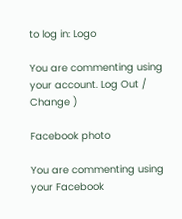to log in: Logo

You are commenting using your account. Log Out /  Change )

Facebook photo

You are commenting using your Facebook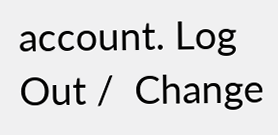account. Log Out /  Change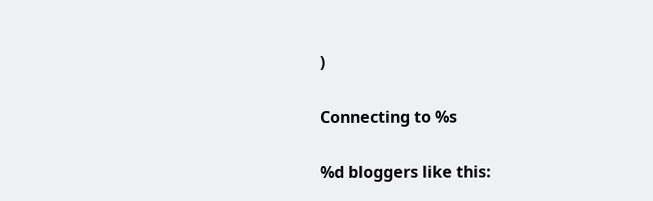)

Connecting to %s

%d bloggers like this: